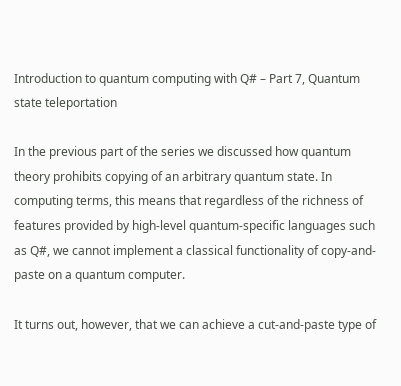Introduction to quantum computing with Q# – Part 7, Quantum state teleportation

In the previous part of the series we discussed how quantum theory prohibits copying of an arbitrary quantum state. In computing terms, this means that regardless of the richness of features provided by high-level quantum-specific languages such as Q#, we cannot implement a classical functionality of copy-and-paste on a quantum computer.

It turns out, however, that we can achieve a cut-and-paste type of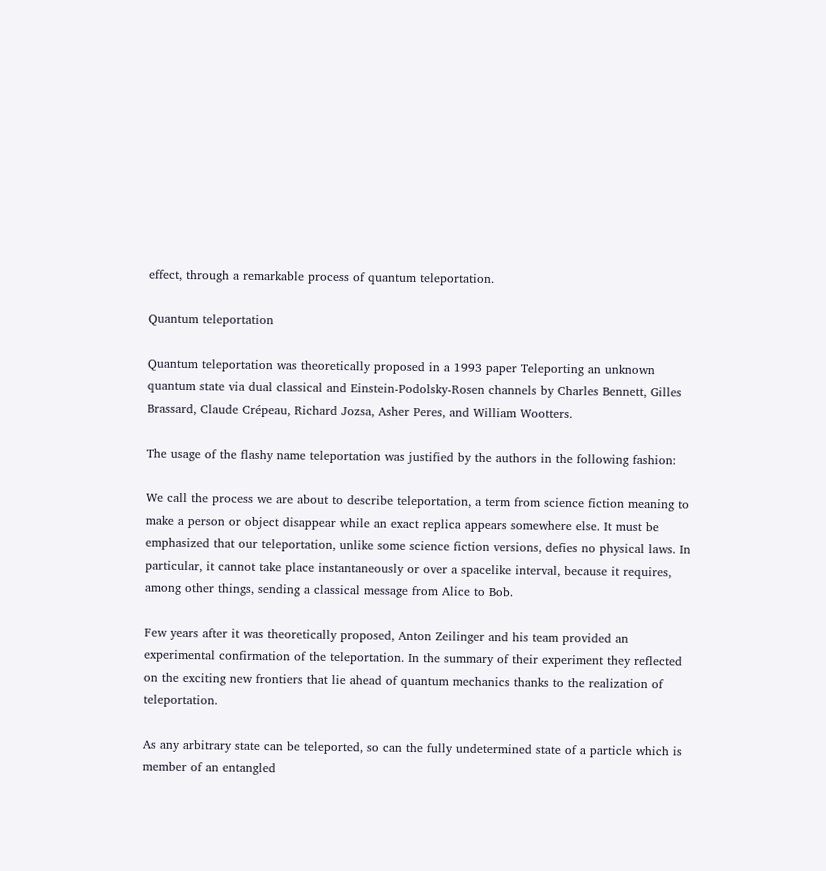effect, through a remarkable process of quantum teleportation.

Quantum teleportation

Quantum teleportation was theoretically proposed in a 1993 paper Teleporting an unknown quantum state via dual classical and Einstein-Podolsky-Rosen channels by Charles Bennett, Gilles Brassard, Claude Crépeau, Richard Jozsa, Asher Peres, and William Wootters.

The usage of the flashy name teleportation was justified by the authors in the following fashion:

We call the process we are about to describe teleportation, a term from science fiction meaning to make a person or object disappear while an exact replica appears somewhere else. It must be emphasized that our teleportation, unlike some science fiction versions, defies no physical laws. In particular, it cannot take place instantaneously or over a spacelike interval, because it requires, among other things, sending a classical message from Alice to Bob.

Few years after it was theoretically proposed, Anton Zeilinger and his team provided an experimental confirmation of the teleportation. In the summary of their experiment they reflected on the exciting new frontiers that lie ahead of quantum mechanics thanks to the realization of teleportation.

As any arbitrary state can be teleported, so can the fully undetermined state of a particle which is member of an entangled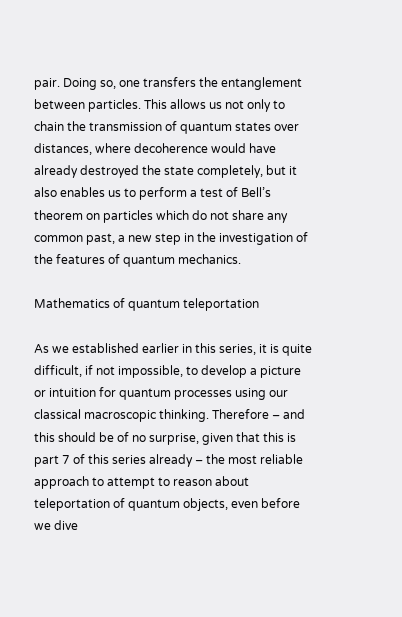pair. Doing so, one transfers the entanglement between particles. This allows us not only to chain the transmission of quantum states over distances, where decoherence would have already destroyed the state completely, but it also enables us to perform a test of Bell’s theorem on particles which do not share any common past, a new step in the investigation of the features of quantum mechanics.

Mathematics of quantum teleportation

As we established earlier in this series, it is quite difficult, if not impossible, to develop a picture or intuition for quantum processes using our classical macroscopic thinking. Therefore – and this should be of no surprise, given that this is part 7 of this series already – the most reliable approach to attempt to reason about teleportation of quantum objects, even before we dive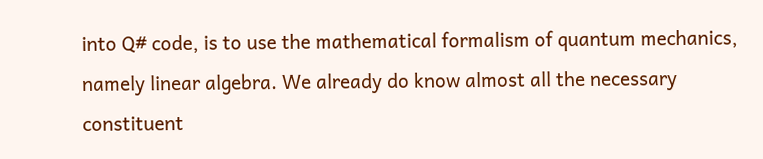into Q# code, is to use the mathematical formalism of quantum mechanics, namely linear algebra. We already do know almost all the necessary constituent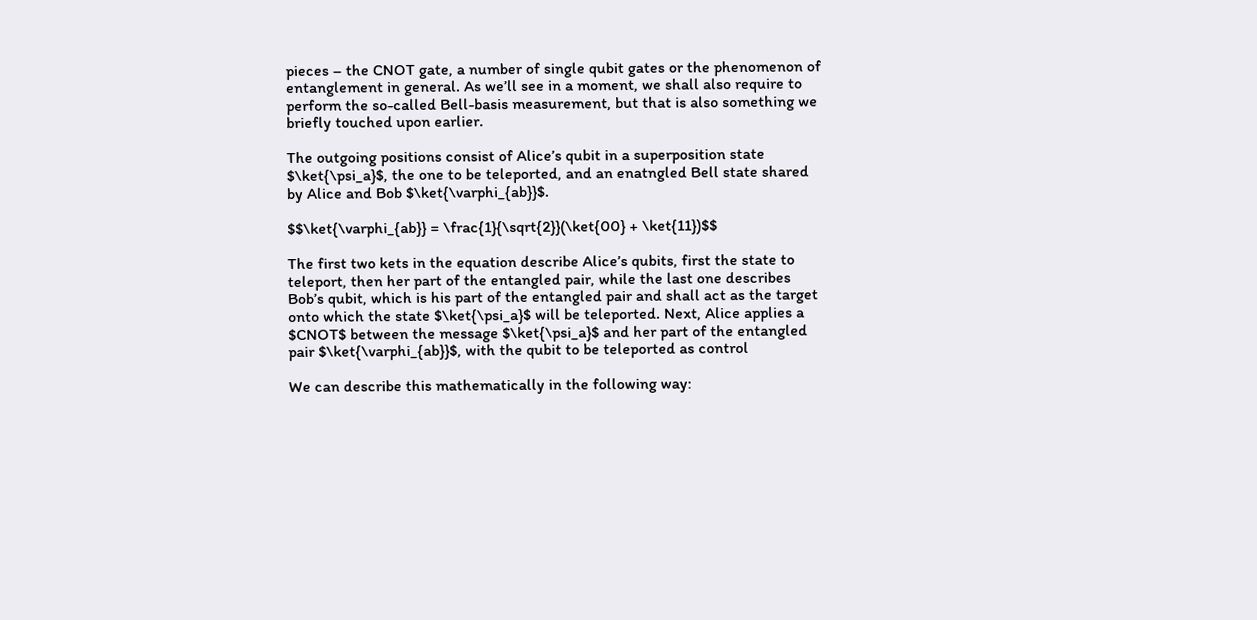pieces – the CNOT gate, a number of single qubit gates or the phenomenon of entanglement in general. As we’ll see in a moment, we shall also require to perform the so-called Bell-basis measurement, but that is also something we briefly touched upon earlier.

The outgoing positions consist of Alice’s qubit in a superposition state $\ket{\psi_a}$, the one to be teleported, and an enatngled Bell state shared by Alice and Bob $\ket{\varphi_{ab}}$.

$$\ket{\varphi_{ab}} = \frac{1}{\sqrt{2}}(\ket{00} + \ket{11})$$

The first two kets in the equation describe Alice’s qubits, first the state to teleport, then her part of the entangled pair, while the last one describes Bob’s qubit, which is his part of the entangled pair and shall act as the target onto which the state $\ket{\psi_a}$ will be teleported. Next, Alice applies a $CNOT$ between the message $\ket{\psi_a}$ and her part of the entangled pair $\ket{\varphi_{ab}}$, with the qubit to be teleported as control

We can describe this mathematically in the following way: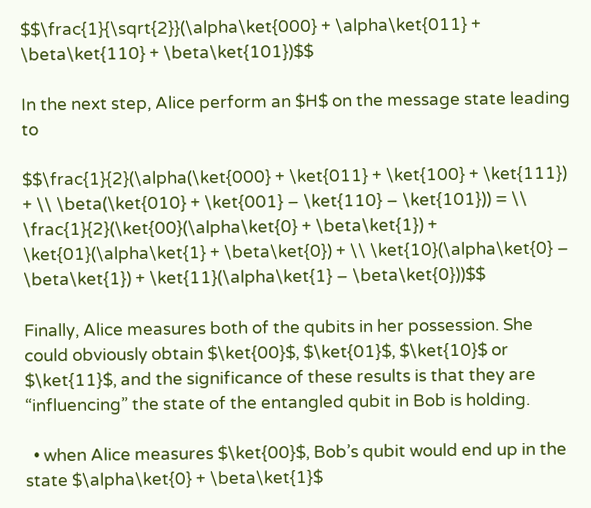$$\frac{1}{\sqrt{2}}(\alpha\ket{000} + \alpha\ket{011} + \beta\ket{110} + \beta\ket{101})$$

In the next step, Alice perform an $H$ on the message state leading to

$$\frac{1}{2}(\alpha(\ket{000} + \ket{011} + \ket{100} + \ket{111}) + \\ \beta(\ket{010} + \ket{001} – \ket{110} – \ket{101})) = \\ \frac{1}{2}(\ket{00}(\alpha\ket{0} + \beta\ket{1}) + \ket{01}(\alpha\ket{1} + \beta\ket{0}) + \\ \ket{10}(\alpha\ket{0} – \beta\ket{1}) + \ket{11}(\alpha\ket{1} – \beta\ket{0}))$$

Finally, Alice measures both of the qubits in her possession. She could obviously obtain $\ket{00}$, $\ket{01}$, $\ket{10}$ or $\ket{11}$, and the significance of these results is that they are “influencing” the state of the entangled qubit in Bob is holding.

  • when Alice measures $\ket{00}$, Bob’s qubit would end up in the state $\alpha\ket{0} + \beta\ket{1}$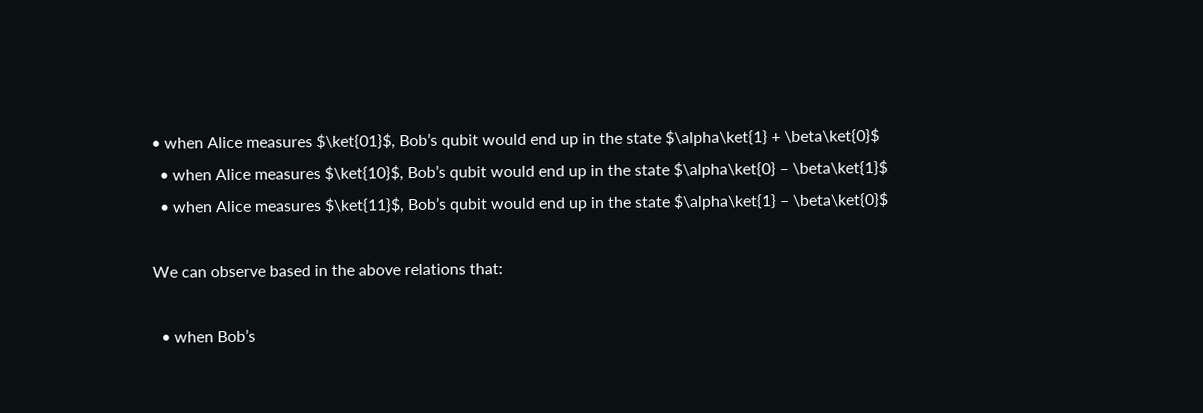• when Alice measures $\ket{01}$, Bob’s qubit would end up in the state $\alpha\ket{1} + \beta\ket{0}$
  • when Alice measures $\ket{10}$, Bob’s qubit would end up in the state $\alpha\ket{0} – \beta\ket{1}$
  • when Alice measures $\ket{11}$, Bob’s qubit would end up in the state $\alpha\ket{1} – \beta\ket{0}$

We can observe based in the above relations that:

  • when Bob’s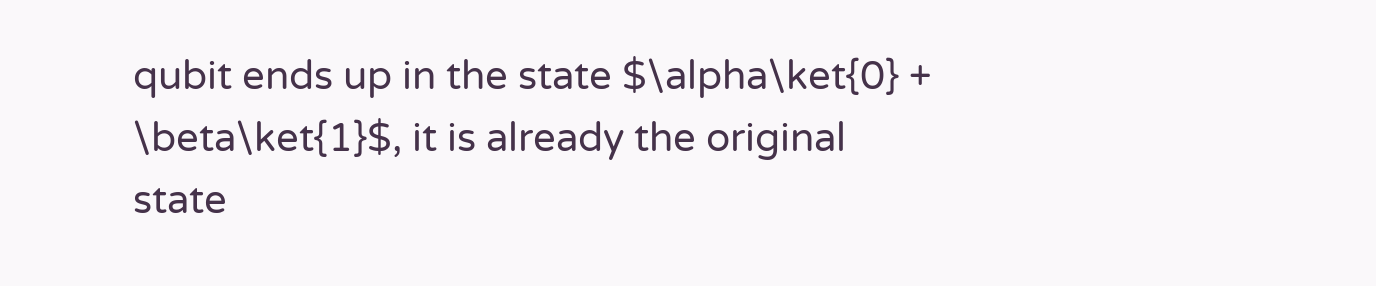qubit ends up in the state $\alpha\ket{0} + \beta\ket{1}$, it is already the original state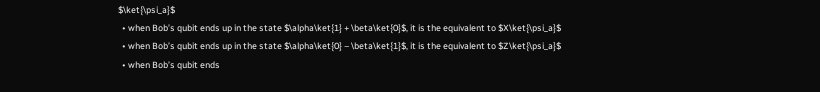$\ket{\psi_a}$
  • when Bob’s qubit ends up in the state $\alpha\ket{1} + \beta\ket{0}$, it is the equivalent to $X\ket{\psi_a}$
  • when Bob’s qubit ends up in the state $\alpha\ket{0} – \beta\ket{1}$, it is the equivalent to $Z\ket{\psi_a}$
  • when Bob’s qubit ends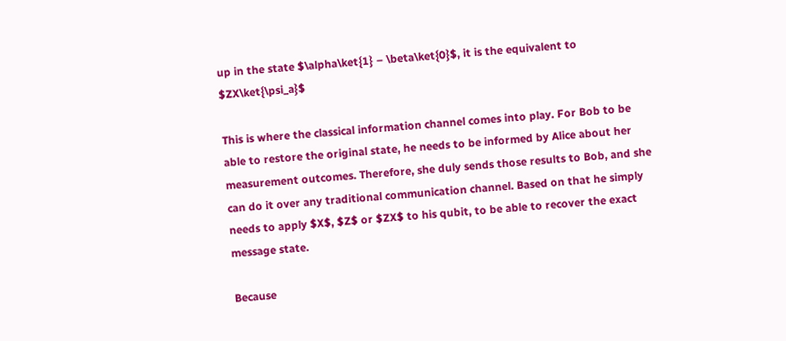up in the state $\alpha\ket{1} – \beta\ket{0}$, it is the equivalent to $ZX\ket{\psi_a}$

This is where the classical information channel comes into play. For Bob to be able to restore the original state, he needs to be informed by Alice about her measurement outcomes. Therefore, she duly sends those results to Bob, and she can do it over any traditional communication channel. Based on that he simply needs to apply $X$, $Z$ or $ZX$ to his qubit, to be able to recover the exact message state.

Because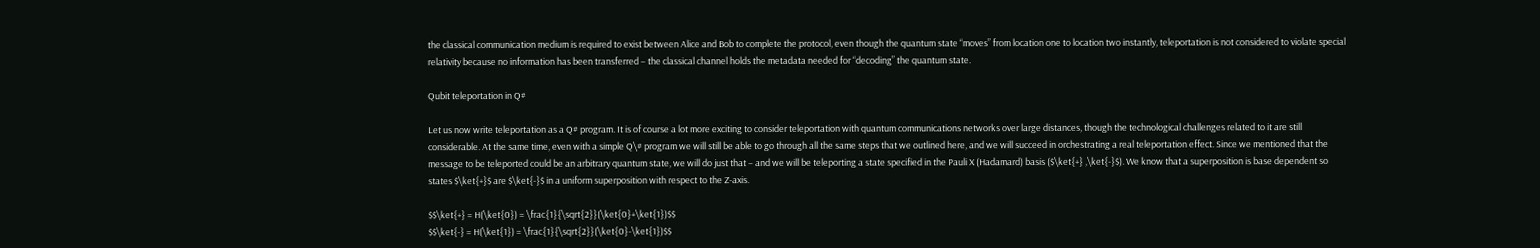the classical communication medium is required to exist between Alice and Bob to complete the protocol, even though the quantum state “moves” from location one to location two instantly, teleportation is not considered to violate special relativity because no information has been transferred – the classical channel holds the metadata needed for “decoding” the quantum state.

Qubit teleportation in Q#

Let us now write teleportation as a Q# program. It is of course a lot more exciting to consider teleportation with quantum communications networks over large distances, though the technological challenges related to it are still considerable. At the same time, even with a simple Q\# program we will still be able to go through all the same steps that we outlined here, and we will succeed in orchestrating a real teleportation effect. Since we mentioned that the message to be teleported could be an arbitrary quantum state, we will do just that – and we will be teleporting a state specified in the Pauli X (Hadamard) basis ($\ket{+} ,\ket{-}$). We know that a superposition is base dependent so states $\ket{+}$ are $\ket{-}$ in a uniform superposition with respect to the Z-axis.

$$\ket{+} = H(\ket{0}) = \frac{1}{\sqrt{2}}(\ket{0}+\ket{1})$$
$$\ket{-} = H(\ket{1}) = \frac{1}{\sqrt{2}}(\ket{0}-\ket{1})$$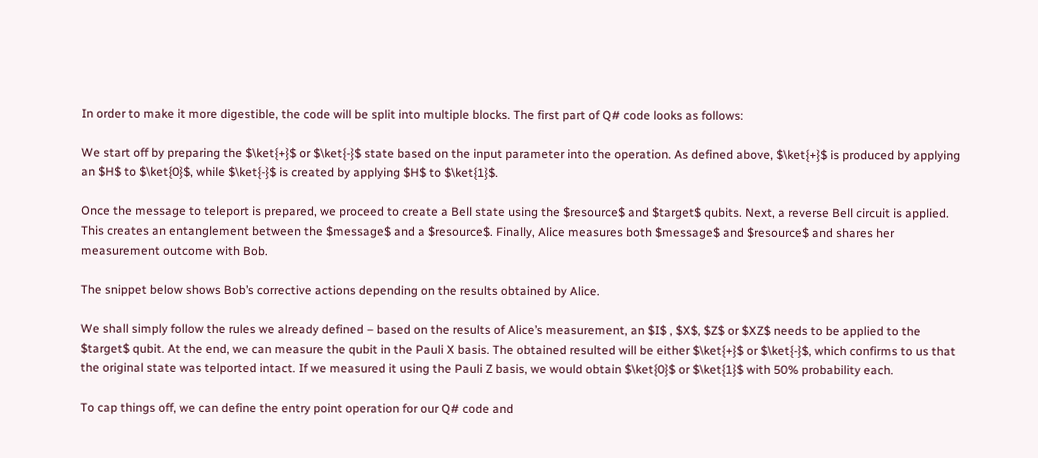In order to make it more digestible, the code will be split into multiple blocks. The first part of Q# code looks as follows:

We start off by preparing the $\ket{+}$ or $\ket{-}$ state based on the input parameter into the operation. As defined above, $\ket{+}$ is produced by applying an $H$ to $\ket{0}$, while $\ket{-}$ is created by applying $H$ to $\ket{1}$.

Once the message to teleport is prepared, we proceed to create a Bell state using the $resource$ and $target$ qubits. Next, a reverse Bell circuit is applied. This creates an entanglement between the $message$ and a $resource$. Finally, Alice measures both $message$ and $resource$ and shares her measurement outcome with Bob.

The snippet below shows Bob’s corrective actions depending on the results obtained by Alice.

We shall simply follow the rules we already defined – based on the results of Alice’s measurement, an $I$ , $X$, $Z$ or $XZ$ needs to be applied to the $target$ qubit. At the end, we can measure the qubit in the Pauli X basis. The obtained resulted will be either $\ket{+}$ or $\ket{-}$, which confirms to us that the original state was telported intact. If we measured it using the Pauli Z basis, we would obtain $\ket{0}$ or $\ket{1}$ with 50% probability each.

To cap things off, we can define the entry point operation for our Q# code and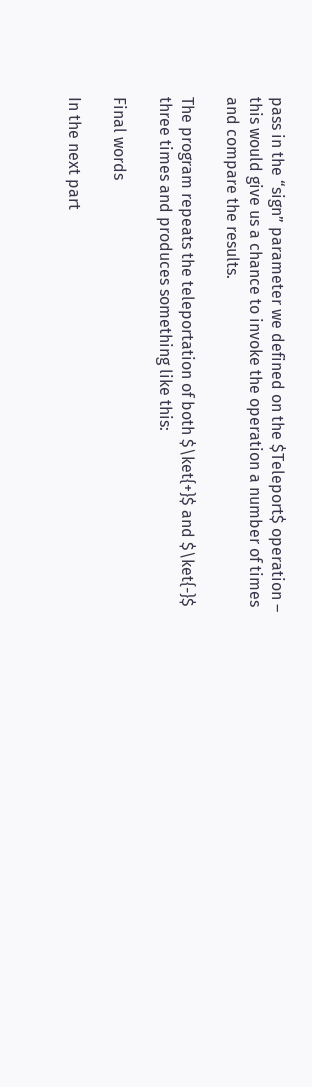pass in the “sign” parameter we defined on the $Teleport$ operation – this would give us a chance to invoke the operation a number of times and compare the results.

The program repeats the teleportation of both $\ket{+}$ and $\ket{-}$ three times and produces something like this:

Final words

In the next part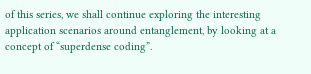of this series, we shall continue exploring the interesting application scenarios around entanglement, by looking at a concept of “superdense coding”.